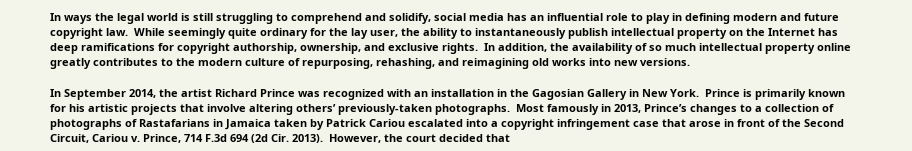In ways the legal world is still struggling to comprehend and solidify, social media has an influential role to play in defining modern and future copyright law.  While seemingly quite ordinary for the lay user, the ability to instantaneously publish intellectual property on the Internet has deep ramifications for copyright authorship, ownership, and exclusive rights.  In addition, the availability of so much intellectual property online greatly contributes to the modern culture of repurposing, rehashing, and reimagining old works into new versions.

In September 2014, the artist Richard Prince was recognized with an installation in the Gagosian Gallery in New York.  Prince is primarily known for his artistic projects that involve altering others’ previously-taken photographs.  Most famously in 2013, Prince’s changes to a collection of photographs of Rastafarians in Jamaica taken by Patrick Cariou escalated into a copyright infringement case that arose in front of the Second Circuit, Cariou v. Prince, 714 F.3d 694 (2d Cir. 2013).  However, the court decided that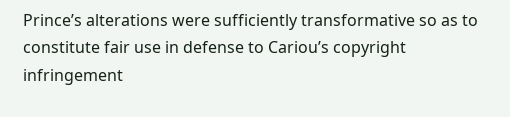Prince’s alterations were sufficiently transformative so as to constitute fair use in defense to Cariou’s copyright infringement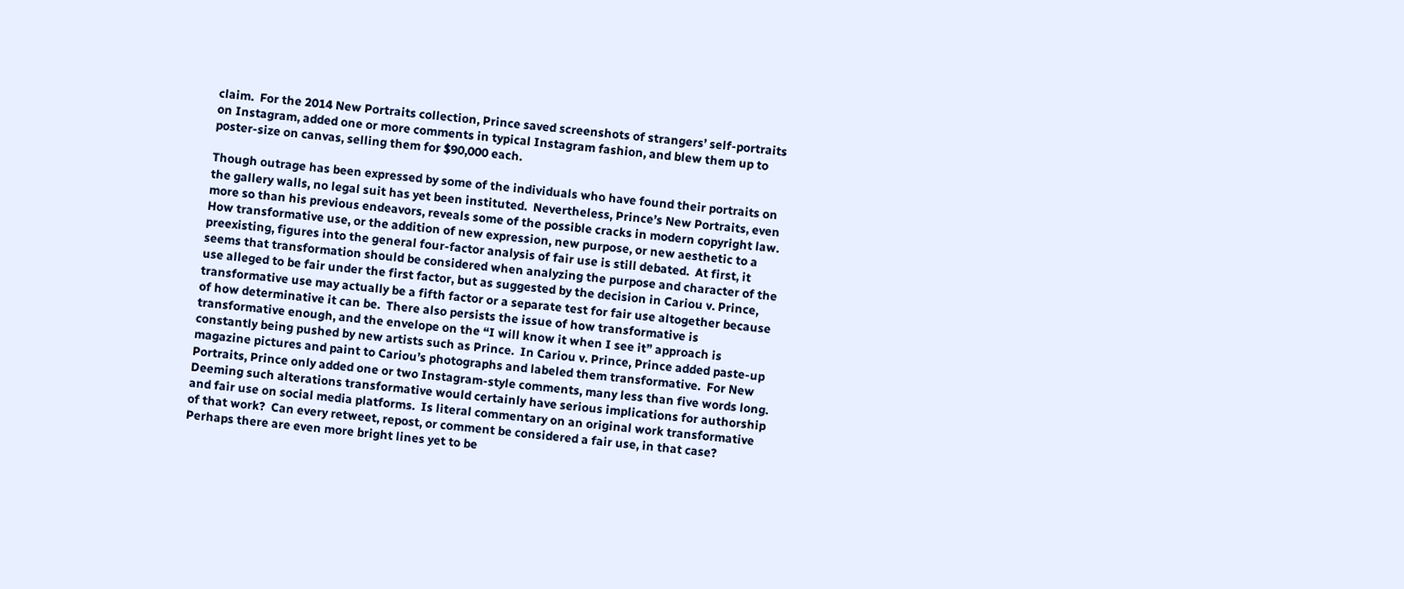claim.  For the 2014 New Portraits collection, Prince saved screenshots of strangers’ self-portraits on Instagram, added one or more comments in typical Instagram fashion, and blew them up to poster-size on canvas, selling them for $90,000 each.

Though outrage has been expressed by some of the individuals who have found their portraits on the gallery walls, no legal suit has yet been instituted.  Nevertheless, Prince’s New Portraits, even more so than his previous endeavors, reveals some of the possible cracks in modern copyright law.  How transformative use, or the addition of new expression, new purpose, or new aesthetic to a preexisting, figures into the general four-factor analysis of fair use is still debated.  At first, it seems that transformation should be considered when analyzing the purpose and character of the use alleged to be fair under the first factor, but as suggested by the decision in Cariou v. Prince, transformative use may actually be a fifth factor or a separate test for fair use altogether because of how determinative it can be.  There also persists the issue of how transformative is transformative enough, and the envelope on the “I will know it when I see it” approach is constantly being pushed by new artists such as Prince.  In Cariou v. Prince, Prince added paste-up magazine pictures and paint to Cariou’s photographs and labeled them transformative.  For New Portraits, Prince only added one or two Instagram-style comments, many less than five words long.  Deeming such alterations transformative would certainly have serious implications for authorship and fair use on social media platforms.  Is literal commentary on an original work transformative of that work?  Can every retweet, repost, or comment be considered a fair use, in that case?  Perhaps there are even more bright lines yet to be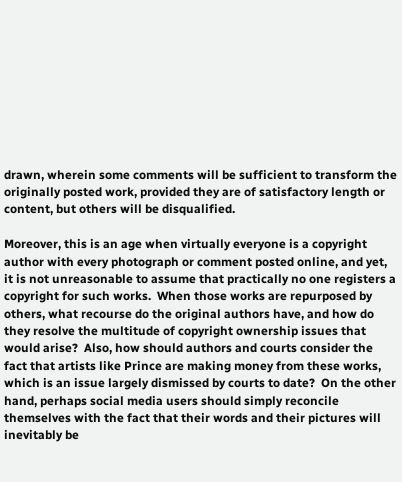drawn, wherein some comments will be sufficient to transform the originally posted work, provided they are of satisfactory length or content, but others will be disqualified.

Moreover, this is an age when virtually everyone is a copyright author with every photograph or comment posted online, and yet, it is not unreasonable to assume that practically no one registers a copyright for such works.  When those works are repurposed by others, what recourse do the original authors have, and how do they resolve the multitude of copyright ownership issues that would arise?  Also, how should authors and courts consider the fact that artists like Prince are making money from these works, which is an issue largely dismissed by courts to date?  On the other hand, perhaps social media users should simply reconcile themselves with the fact that their words and their pictures will inevitably be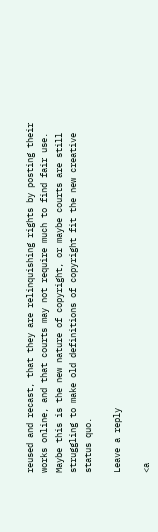reused and recast, that they are relinquishing rights by posting their works online, and that courts may not require much to find fair use.  Maybe this is the new nature of copyright, or maybe courts are still struggling to make old definitions of copyright fit the new creative status quo.

Leave a reply

<a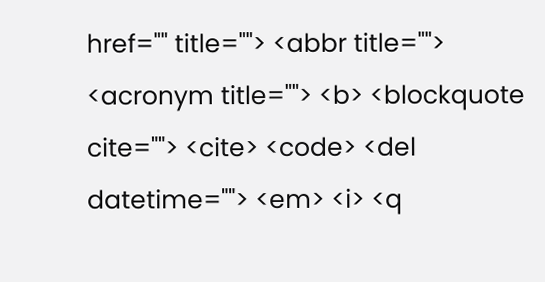href="" title=""> <abbr title=""> <acronym title=""> <b> <blockquote cite=""> <cite> <code> <del datetime=""> <em> <i> <q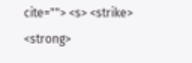cite=""> <s> <strike> <strong>